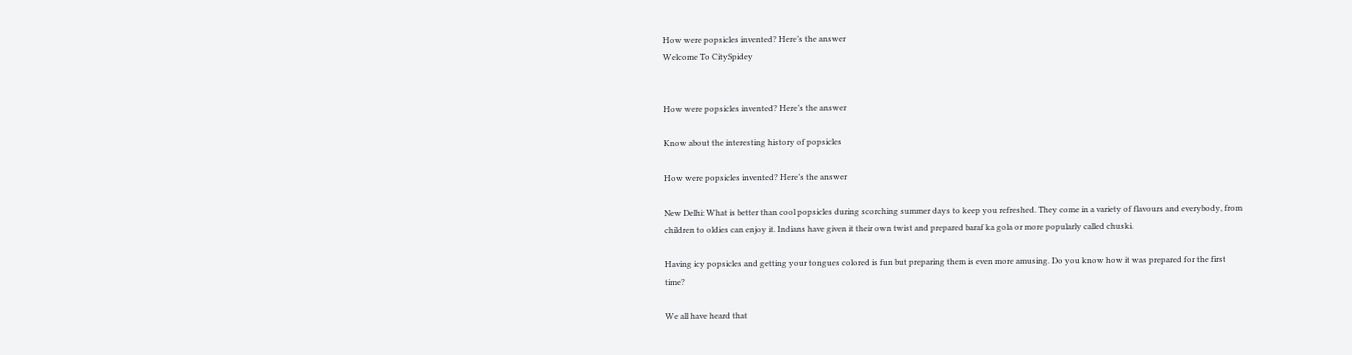How were popsicles invented? Here’s the answer
Welcome To CitySpidey


How were popsicles invented? Here’s the answer

Know about the interesting history of popsicles

How were popsicles invented? Here’s the answer

New Delhi: What is better than cool popsicles during scorching summer days to keep you refreshed. They come in a variety of flavours and everybody, from children to oldies can enjoy it. Indians have given it their own twist and prepared baraf ka gola or more popularly called chuski.

Having icy popsicles and getting your tongues colored is fun but preparing them is even more amusing. Do you know how it was prepared for the first time?

We all have heard that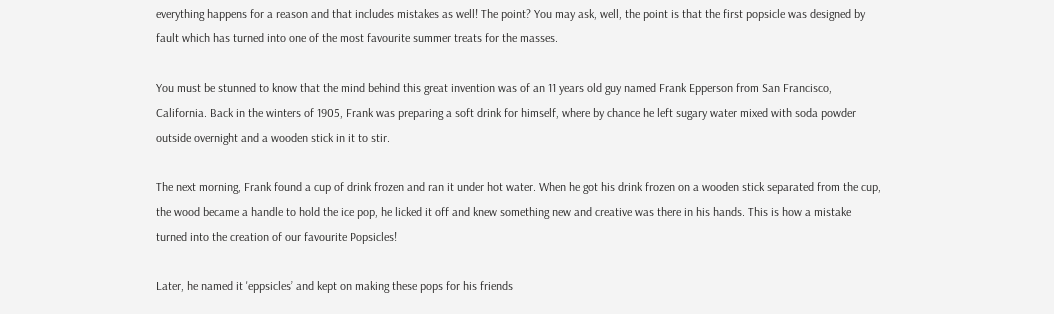everything happens for a reason and that includes mistakes as well! The point? You may ask, well, the point is that the first popsicle was designed by fault which has turned into one of the most favourite summer treats for the masses.

You must be stunned to know that the mind behind this great invention was of an 11 years old guy named Frank Epperson from San Francisco, California. Back in the winters of 1905, Frank was preparing a soft drink for himself, where by chance he left sugary water mixed with soda powder outside overnight and a wooden stick in it to stir.

The next morning, Frank found a cup of drink frozen and ran it under hot water. When he got his drink frozen on a wooden stick separated from the cup, the wood became a handle to hold the ice pop, he licked it off and knew something new and creative was there in his hands. This is how a mistake turned into the creation of our favourite Popsicles!

Later, he named it 'eppsicles’ and kept on making these pops for his friends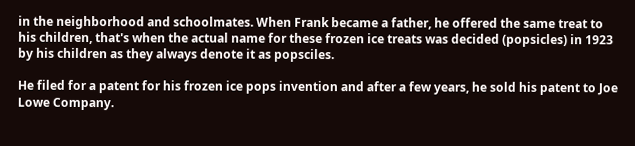in the neighborhood and schoolmates. When Frank became a father, he offered the same treat to his children, that's when the actual name for these frozen ice treats was decided (popsicles) in 1923  by his children as they always denote it as popsciles.

He filed for a patent for his frozen ice pops invention and after a few years, he sold his patent to Joe Lowe Company.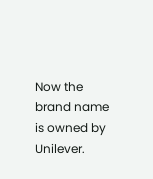Now the brand name is owned by Unilever.